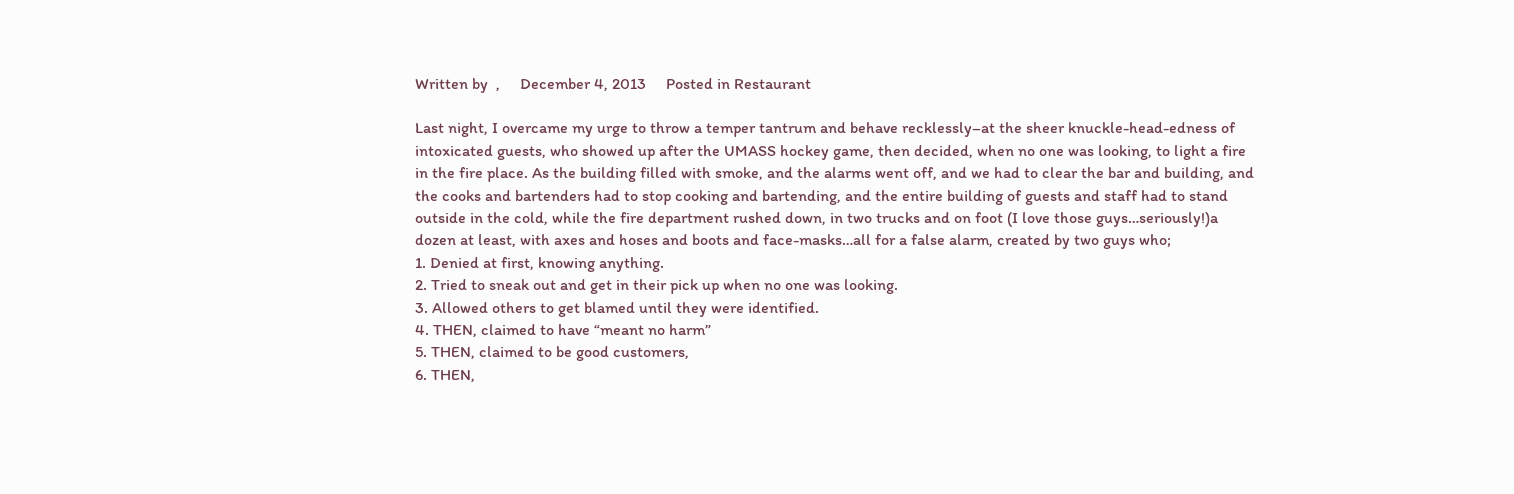Written by  ,     December 4, 2013     Posted in Restaurant

Last night, I overcame my urge to throw a temper tantrum and behave recklessly–at the sheer knuckle-head-edness of intoxicated guests, who showed up after the UMASS hockey game, then decided, when no one was looking, to light a fire in the fire place. As the building filled with smoke, and the alarms went off, and we had to clear the bar and building, and the cooks and bartenders had to stop cooking and bartending, and the entire building of guests and staff had to stand outside in the cold, while the fire department rushed down, in two trucks and on foot (I love those guys…seriously!)a dozen at least, with axes and hoses and boots and face-masks…all for a false alarm, created by two guys who;
1. Denied at first, knowing anything.
2. Tried to sneak out and get in their pick up when no one was looking.
3. Allowed others to get blamed until they were identified.
4. THEN, claimed to have “meant no harm”
5. THEN, claimed to be good customers,
6. THEN,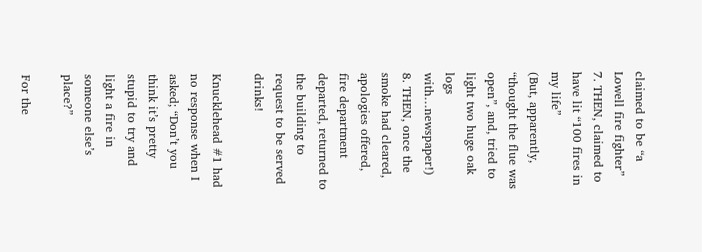claimed to be “a Lowell fire fighter”
7. THEN, claimed to have lit “100 fires in my life”
(But, apparently, “thought the flue was open”, and, tried to light two huge oak logs with…newspaper!)
8. THEN, once the smoke had cleared, apologies offered, fire department departed, returned to the building to request to be served drinks!

Knucklehead #1 had no response when I asked; “Don’t you think it’s pretty stupid to try and light a fire in someone else’s place?”

For the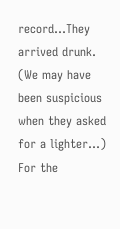record…They arrived drunk. (We may have been suspicious when they asked for a lighter…)
For the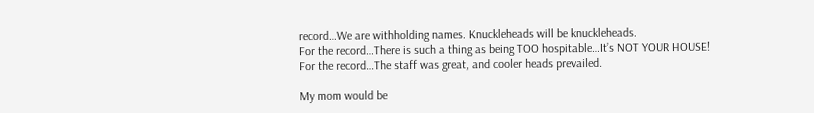record…We are withholding names. Knuckleheads will be knuckleheads.
For the record…There is such a thing as being TOO hospitable…It’s NOT YOUR HOUSE!
For the record…The staff was great, and cooler heads prevailed.

My mom would be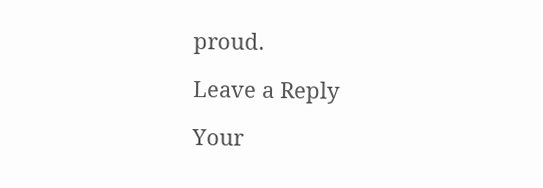proud.

Leave a Reply

Your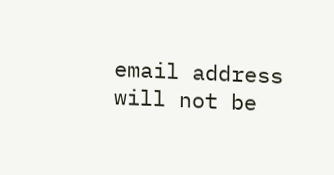email address will not be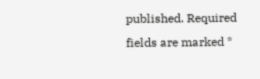published. Required fields are marked *